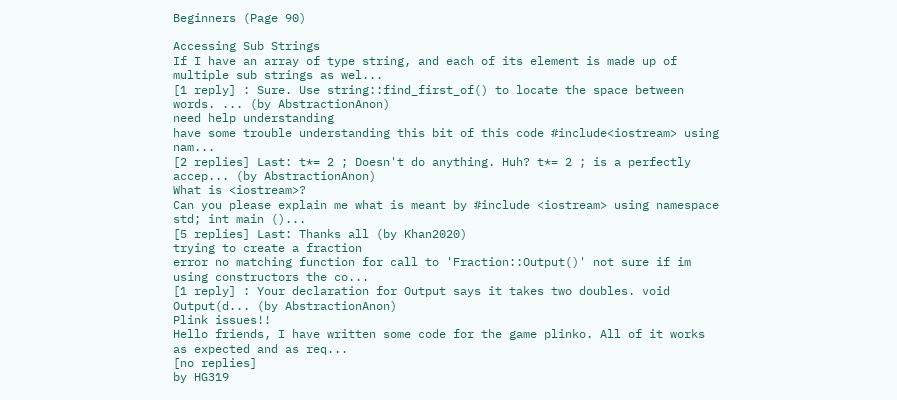Beginners (Page 90)

Accessing Sub Strings
If I have an array of type string, and each of its element is made up of multiple sub strings as wel...
[1 reply] : Sure. Use string::find_first_of() to locate the space between words. ... (by AbstractionAnon)
need help understanding
have some trouble understanding this bit of this code #include<iostream> using nam...
[2 replies] Last: t*= 2 ; Doesn't do anything. Huh? t*= 2 ; is a perfectly accep... (by AbstractionAnon)
What is <iostream>?
Can you please explain me what is meant by #include <iostream> using namespace std; int main ()...
[5 replies] Last: Thanks all (by Khan2020)
trying to create a fraction
error no matching function for call to 'Fraction::Output()' not sure if im using constructors the co...
[1 reply] : Your declaration for Output says it takes two doubles. void Output(d... (by AbstractionAnon)
Plink issues!!
Hello friends, I have written some code for the game plinko. All of it works as expected and as req...
[no replies]
by HG319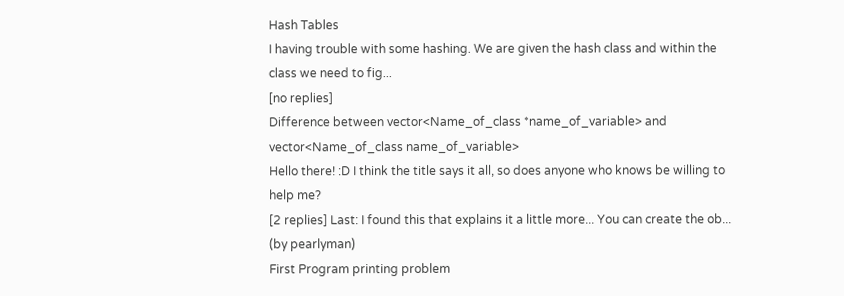Hash Tables
I having trouble with some hashing. We are given the hash class and within the class we need to fig...
[no replies]
Difference between vector<Name_of_class *name_of_variable> and vector<Name_of_class name_of_variable>
Hello there! :D I think the title says it all, so does anyone who knows be willing to help me?
[2 replies] Last: I found this that explains it a little more... You can create the ob... (by pearlyman)
First Program printing problem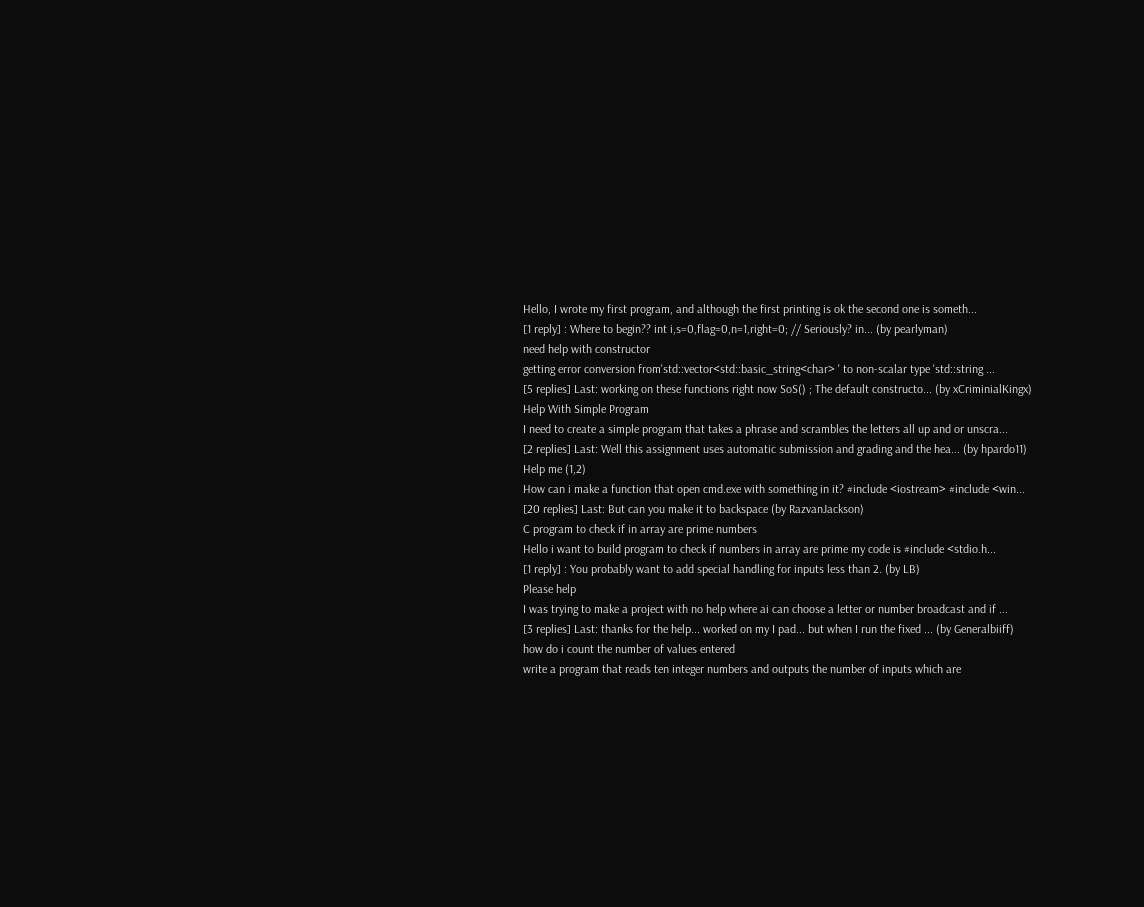Hello, I wrote my first program, and although the first printing is ok the second one is someth...
[1 reply] : Where to begin?? int i,s=0,flag=0,n=1,right=0; // Seriously? in... (by pearlyman)
need help with constructor
getting error conversion from'std::vector<std::basic_string<char> ' to non-scalar type 'std::string ...
[5 replies] Last: working on these functions right now SoS() ; The default constructo... (by xCriminialKingx)
Help With Simple Program
I need to create a simple program that takes a phrase and scrambles the letters all up and or unscra...
[2 replies] Last: Well this assignment uses automatic submission and grading and the hea... (by hpardo11)
Help me (1,2)
How can i make a function that open cmd.exe with something in it? #include <iostream> #include <win...
[20 replies] Last: But can you make it to backspace (by RazvanJackson)
C program to check if in array are prime numbers
Hello i want to build program to check if numbers in array are prime my code is #include <stdio.h...
[1 reply] : You probably want to add special handling for inputs less than 2. (by LB)
Please help
I was trying to make a project with no help where ai can choose a letter or number broadcast and if ...
[3 replies] Last: thanks for the help... worked on my I pad... but when I run the fixed ... (by Generalbiiff)
how do i count the number of values entered
write a program that reads ten integer numbers and outputs the number of inputs which are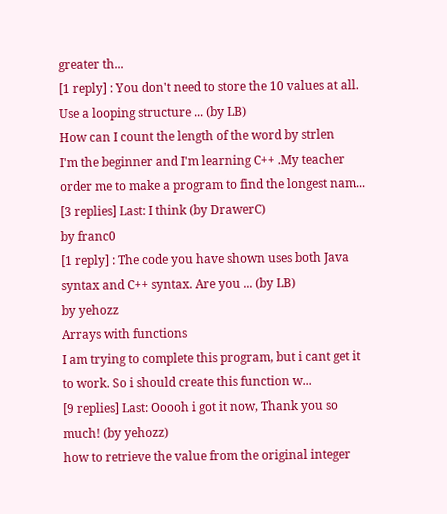greater th...
[1 reply] : You don't need to store the 10 values at all. Use a looping structure ... (by LB)
How can I count the length of the word by strlen
I'm the beginner and I'm learning C++ .My teacher order me to make a program to find the longest nam...
[3 replies] Last: I think (by DrawerC)
by franc0
[1 reply] : The code you have shown uses both Java syntax and C++ syntax. Are you ... (by LB)
by yehozz
Arrays with functions
I am trying to complete this program, but i cant get it to work. So i should create this function w...
[9 replies] Last: Ooooh i got it now, Thank you so much! (by yehozz)
how to retrieve the value from the original integer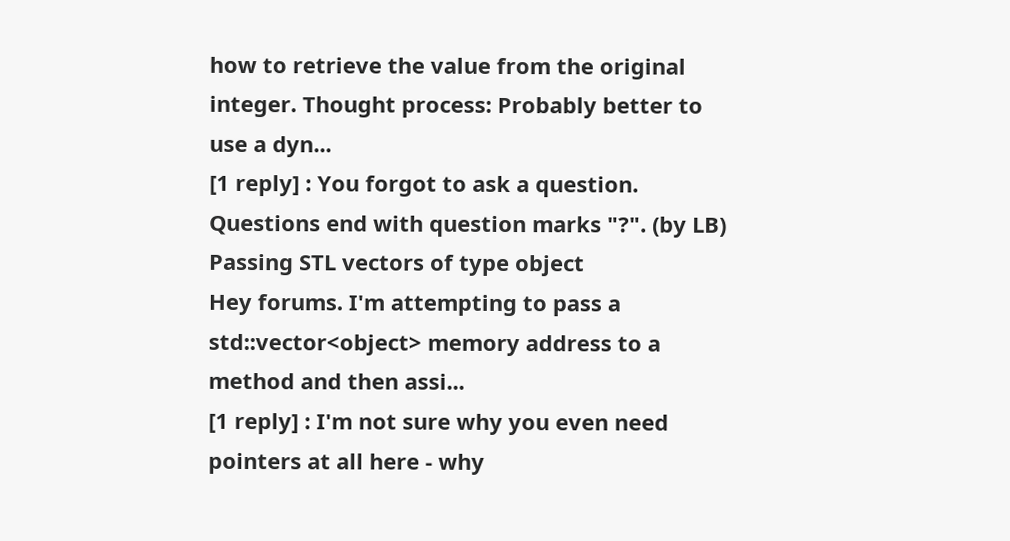how to retrieve the value from the original integer. Thought process: Probably better to use a dyn...
[1 reply] : You forgot to ask a question. Questions end with question marks "?". (by LB)
Passing STL vectors of type object
Hey forums. I'm attempting to pass a std::vector<object> memory address to a method and then assi...
[1 reply] : I'm not sure why you even need pointers at all here - why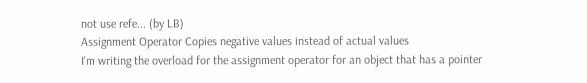not use refe... (by LB)
Assignment Operator Copies negative values instead of actual values
I'm writing the overload for the assignment operator for an object that has a pointer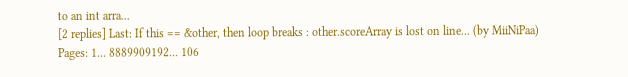to an int arra...
[2 replies] Last: If this == &other, then loop breaks : other.scoreArray is lost on line... (by MiiNiPaa)
Pages: 1... 8889909192... 106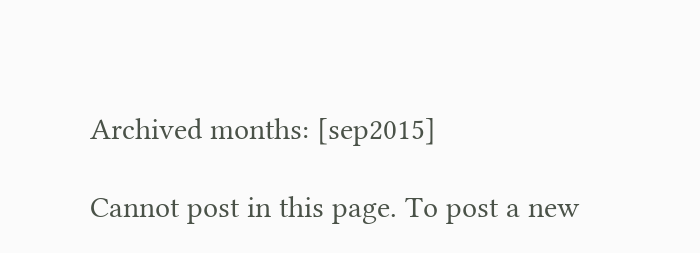Archived months: [sep2015]

Cannot post in this page. To post a new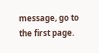message, go to the first page.